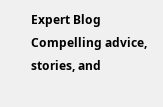Expert Blog Compelling advice, stories, and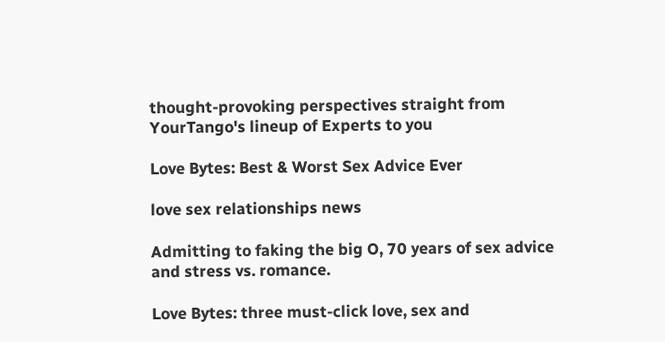thought-provoking perspectives straight from YourTango's lineup of Experts to you

Love Bytes: Best & Worst Sex Advice Ever

love sex relationships news

Admitting to faking the big O, 70 years of sex advice and stress vs. romance.

Love Bytes: three must-click love, sex and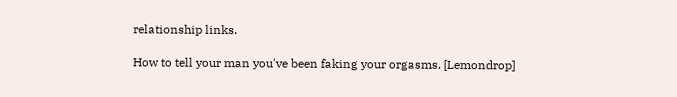relationship links.

How to tell your man you've been faking your orgasms. [Lemondrop]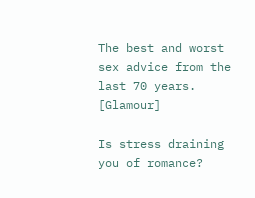The best and worst sex advice from the last 70 years. [Glamour]

Is stress draining you of romance?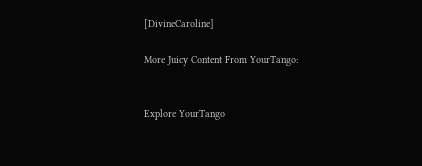[DivineCaroline]

More Juicy Content From YourTango:


Explore YourTango